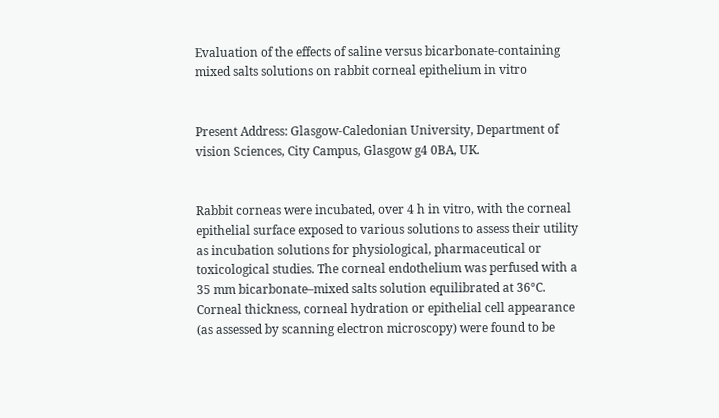Evaluation of the effects of saline versus bicarbonate-containing mixed salts solutions on rabbit corneal epithelium in vitro


Present Address: Glasgow-Caledonian University, Department of vision Sciences, City Campus, Glasgow g4 0BA, UK.


Rabbit corneas were incubated, over 4 h in vitro, with the corneal epithelial surface exposed to various solutions to assess their utility as incubation solutions for physiological, pharmaceutical or toxicological studies. The corneal endothelium was perfused with a 35 mm bicarbonate–mixed salts solution equilibrated at 36°C. Corneal thickness, corneal hydration or epithelial cell appearance (as assessed by scanning electron microscopy) were found to be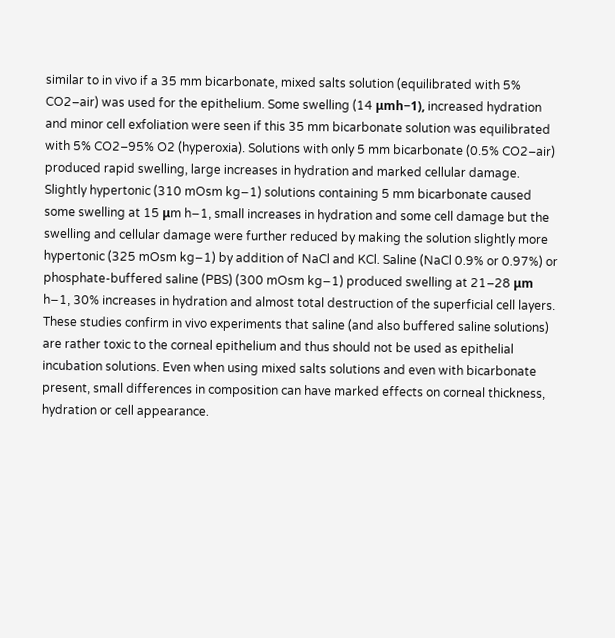similar to in vivo if a 35 mm bicarbonate, mixed salts solution (equilibrated with 5% CO2–air) was used for the epithelium. Some swelling (14 μmh−1), increased hydration and minor cell exfoliation were seen if this 35 mm bicarbonate solution was equilibrated with 5% CO2–95% O2 (hyperoxia). Solutions with only 5 mm bicarbonate (0.5% CO2–air) produced rapid swelling, large increases in hydration and marked cellular damage. Slightly hypertonic (310 mOsm kg−1) solutions containing 5 mm bicarbonate caused some swelling at 15 μm h−1, small increases in hydration and some cell damage but the swelling and cellular damage were further reduced by making the solution slightly more hypertonic (325 mOsm kg−1) by addition of NaCl and KCl. Saline (NaCl 0.9% or 0.97%) or phosphate-buffered saline (PBS) (300 mOsm kg−1) produced swelling at 21–28 μm h−1, 30% increases in hydration and almost total destruction of the superficial cell layers. These studies confirm in vivo experiments that saline (and also buffered saline solutions) are rather toxic to the corneal epithelium and thus should not be used as epithelial incubation solutions. Even when using mixed salts solutions and even with bicarbonate present, small differences in composition can have marked effects on corneal thickness, hydration or cell appearance.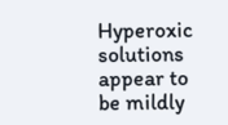Hyperoxic solutions appear to be mildly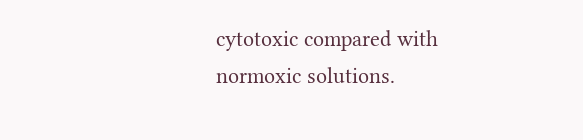cytotoxic compared with normoxic solutions.